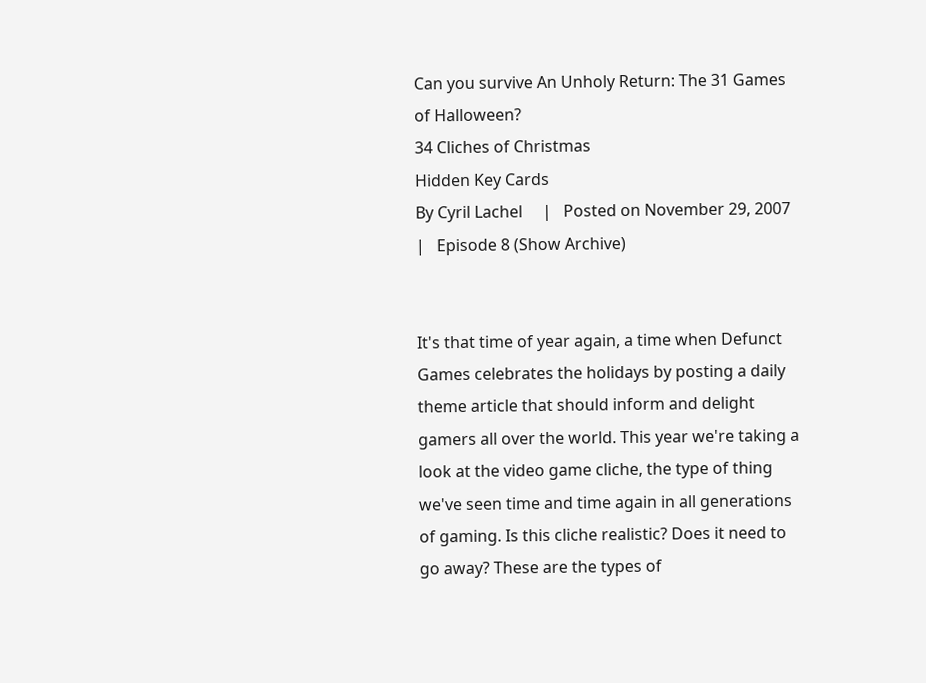Can you survive An Unholy Return: The 31 Games of Halloween?
34 Cliches of Christmas
Hidden Key Cards
By Cyril Lachel     |   Posted on November 29, 2007   |   Episode 8 (Show Archive)


It's that time of year again, a time when Defunct Games celebrates the holidays by posting a daily theme article that should inform and delight gamers all over the world. This year we're taking a look at the video game cliche, the type of thing we've seen time and time again in all generations of gaming. Is this cliche realistic? Does it need to go away? These are the types of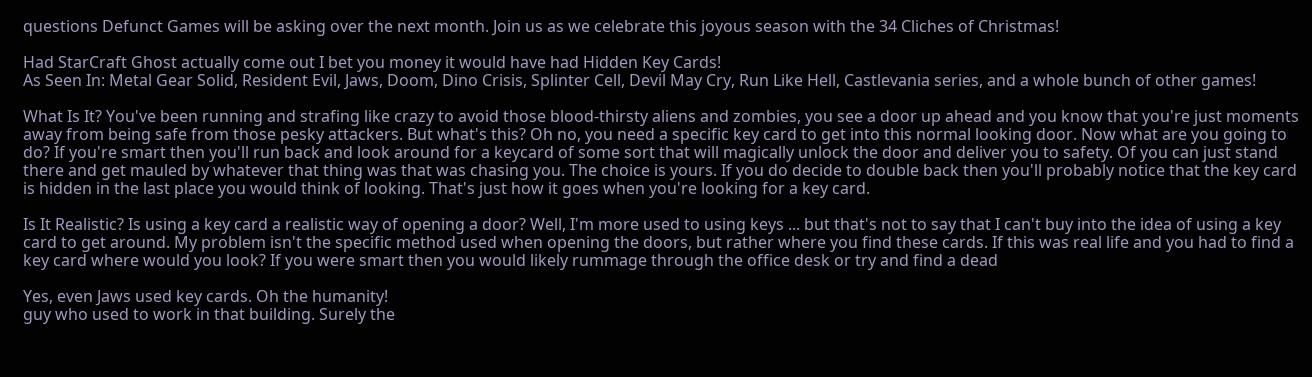questions Defunct Games will be asking over the next month. Join us as we celebrate this joyous season with the 34 Cliches of Christmas!

Had StarCraft Ghost actually come out I bet you money it would have had Hidden Key Cards!
As Seen In: Metal Gear Solid, Resident Evil, Jaws, Doom, Dino Crisis, Splinter Cell, Devil May Cry, Run Like Hell, Castlevania series, and a whole bunch of other games!

What Is It? You've been running and strafing like crazy to avoid those blood-thirsty aliens and zombies, you see a door up ahead and you know that you're just moments away from being safe from those pesky attackers. But what's this? Oh no, you need a specific key card to get into this normal looking door. Now what are you going to do? If you're smart then you'll run back and look around for a keycard of some sort that will magically unlock the door and deliver you to safety. Of you can just stand there and get mauled by whatever that thing was that was chasing you. The choice is yours. If you do decide to double back then you'll probably notice that the key card is hidden in the last place you would think of looking. That's just how it goes when you're looking for a key card.

Is It Realistic? Is using a key card a realistic way of opening a door? Well, I'm more used to using keys ... but that's not to say that I can't buy into the idea of using a key card to get around. My problem isn't the specific method used when opening the doors, but rather where you find these cards. If this was real life and you had to find a key card where would you look? If you were smart then you would likely rummage through the office desk or try and find a dead

Yes, even Jaws used key cards. Oh the humanity!
guy who used to work in that building. Surely the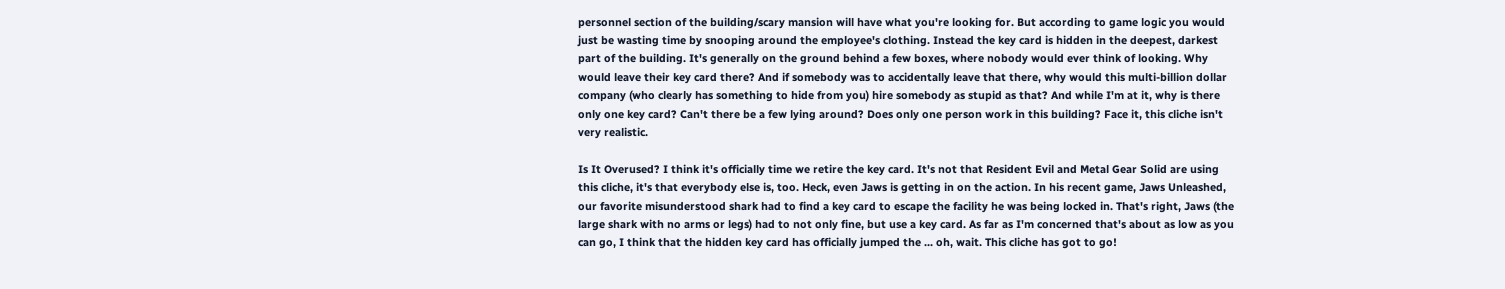personnel section of the building/scary mansion will have what you're looking for. But according to game logic you would just be wasting time by snooping around the employee's clothing. Instead the key card is hidden in the deepest, darkest part of the building. It's generally on the ground behind a few boxes, where nobody would ever think of looking. Why would leave their key card there? And if somebody was to accidentally leave that there, why would this multi-billion dollar company (who clearly has something to hide from you) hire somebody as stupid as that? And while I'm at it, why is there only one key card? Can't there be a few lying around? Does only one person work in this building? Face it, this cliche isn't very realistic.

Is It Overused? I think it's officially time we retire the key card. It's not that Resident Evil and Metal Gear Solid are using this cliche, it's that everybody else is, too. Heck, even Jaws is getting in on the action. In his recent game, Jaws Unleashed, our favorite misunderstood shark had to find a key card to escape the facility he was being locked in. That's right, Jaws (the large shark with no arms or legs) had to not only fine, but use a key card. As far as I'm concerned that's about as low as you can go, I think that the hidden key card has officially jumped the ... oh, wait. This cliche has got to go!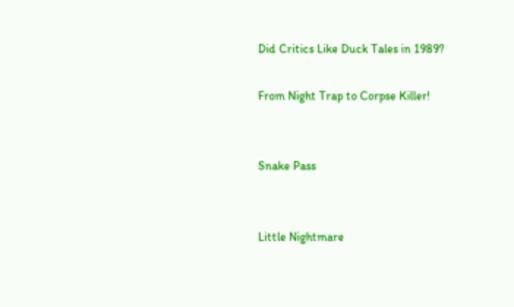Did Critics Like Duck Tales in 1989?

From Night Trap to Corpse Killer!


Snake Pass


Little Nightmare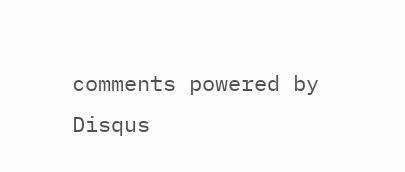comments powered by Disqus